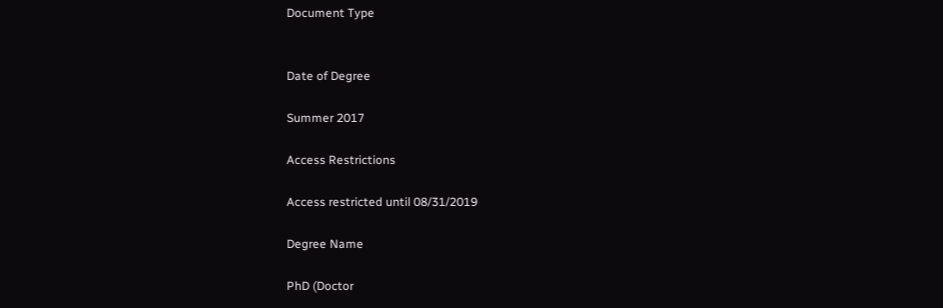Document Type


Date of Degree

Summer 2017

Access Restrictions

Access restricted until 08/31/2019

Degree Name

PhD (Doctor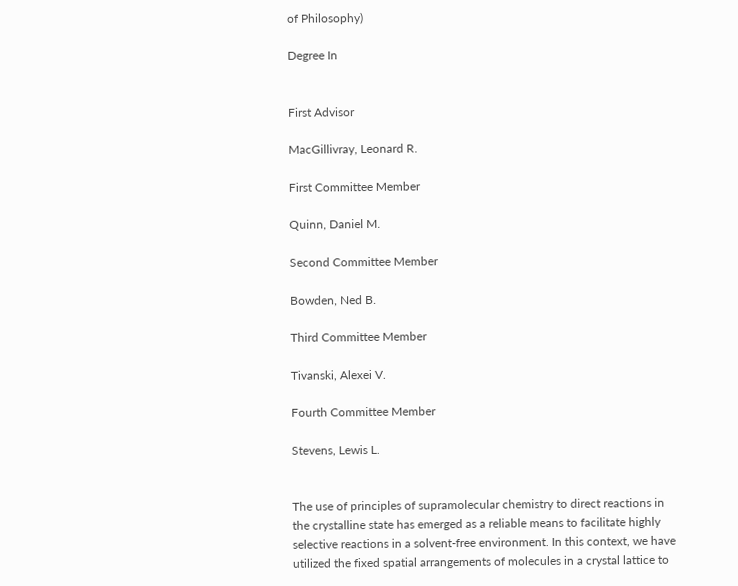of Philosophy)

Degree In


First Advisor

MacGillivray, Leonard R.

First Committee Member

Quinn, Daniel M.

Second Committee Member

Bowden, Ned B.

Third Committee Member

Tivanski, Alexei V.

Fourth Committee Member

Stevens, Lewis L.


The use of principles of supramolecular chemistry to direct reactions in the crystalline state has emerged as a reliable means to facilitate highly selective reactions in a solvent-free environment. In this context, we have utilized the fixed spatial arrangements of molecules in a crystal lattice to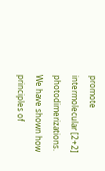promote intermolecular [2+2] photodimerizations. We have shown how principles of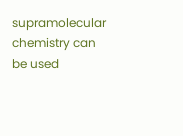supramolecular chemistry can be used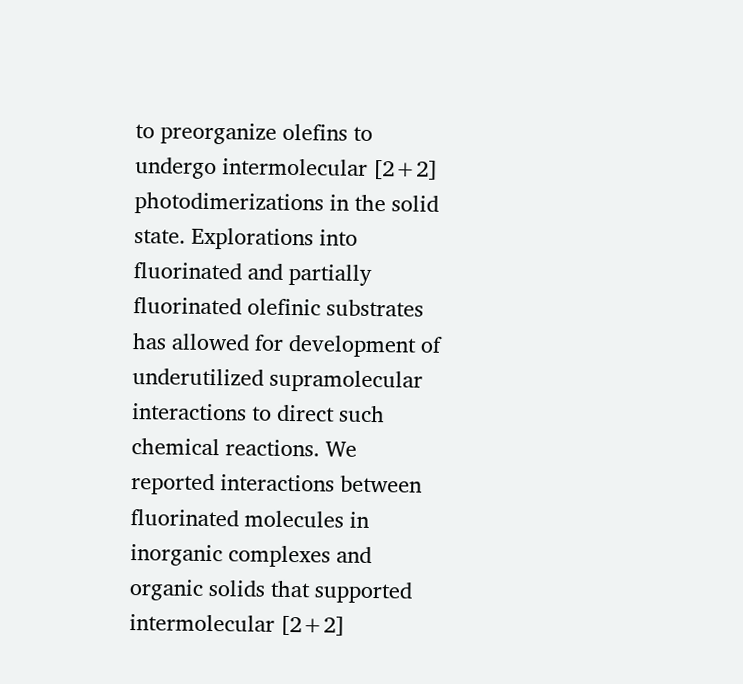to preorganize olefins to undergo intermolecular [2+2] photodimerizations in the solid state. Explorations into fluorinated and partially fluorinated olefinic substrates has allowed for development of underutilized supramolecular interactions to direct such chemical reactions. We reported interactions between fluorinated molecules in inorganic complexes and organic solids that supported intermolecular [2+2]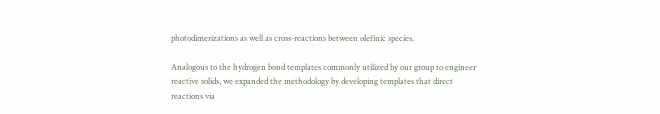photodimerizations as well as cross-reactions between olefinic species.

Analogous to the hydrogen bond templates commonly utilized by our group to engineer reactive solids, we expanded the methodology by developing templates that direct reactions via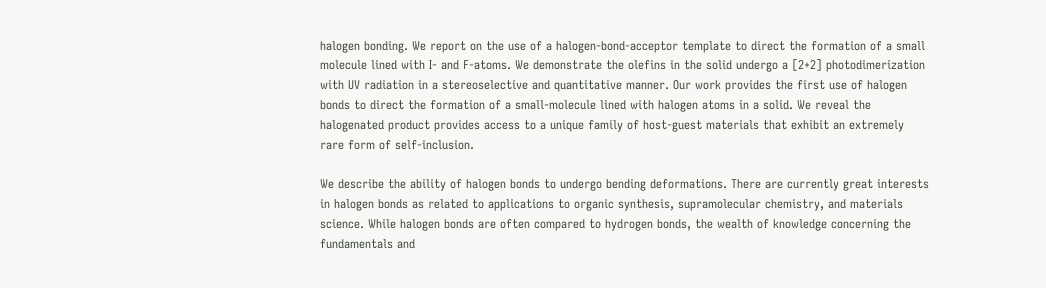halogen bonding. We report on the use of a halogen-bond-acceptor template to direct the formation of a small molecule lined with I- and F-atoms. We demonstrate the olefins in the solid undergo a [2+2] photodimerization with UV radiation in a stereoselective and quantitative manner. Our work provides the first use of halogen bonds to direct the formation of a small-molecule lined with halogen atoms in a solid. We reveal the halogenated product provides access to a unique family of host-guest materials that exhibit an extremely rare form of self-inclusion.

We describe the ability of halogen bonds to undergo bending deformations. There are currently great interests in halogen bonds as related to applications to organic synthesis, supramolecular chemistry, and materials science. While halogen bonds are often compared to hydrogen bonds, the wealth of knowledge concerning the fundamentals and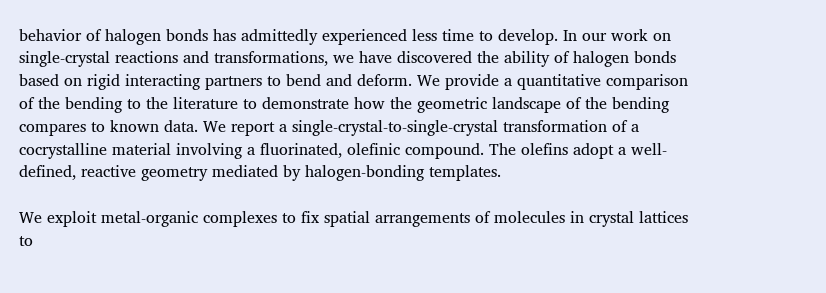behavior of halogen bonds has admittedly experienced less time to develop. In our work on single-crystal reactions and transformations, we have discovered the ability of halogen bonds based on rigid interacting partners to bend and deform. We provide a quantitative comparison of the bending to the literature to demonstrate how the geometric landscape of the bending compares to known data. We report a single-crystal-to-single-crystal transformation of a cocrystalline material involving a fluorinated, olefinic compound. The olefins adopt a well-defined, reactive geometry mediated by halogen-bonding templates.

We exploit metal-organic complexes to fix spatial arrangements of molecules in crystal lattices to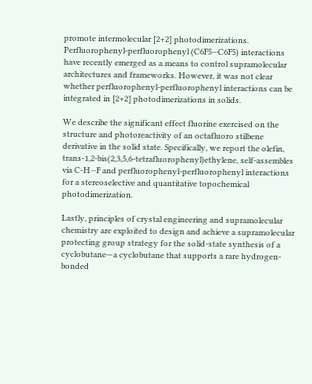promote intermolecular [2+2] photodimerizations. Perfluorophenyl-perfluorophenyl (C6F5···C6F5) interactions have recently emerged as a means to control supramolecular architectures and frameworks. However, it was not clear whether perfluorophenyl-perfluorophenyl interactions can be integrated in [2+2] photodimerizations in solids.

We describe the significant effect fluorine exercised on the structure and photoreactivity of an octafluoro stilbene derivative in the solid state. Specifically, we report the olefin, trans-1,2-bis(2,3,5,6-tetrafluorophenyl)ethylene, self-assembles via C-H···F and perfluorophenyl-perfluorophenyl interactions for a stereoselective and quantitative topochemical photodimerization.

Lastly, principles of crystal engineering and supramolecular chemistry are exploited to design and achieve a supramolecular protecting group strategy for the solid-state synthesis of a cyclobutane—a cyclobutane that supports a rare hydrogen-bonded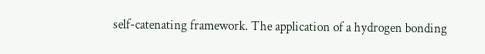self-catenating framework. The application of a hydrogen bonding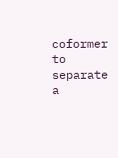coformer to separate a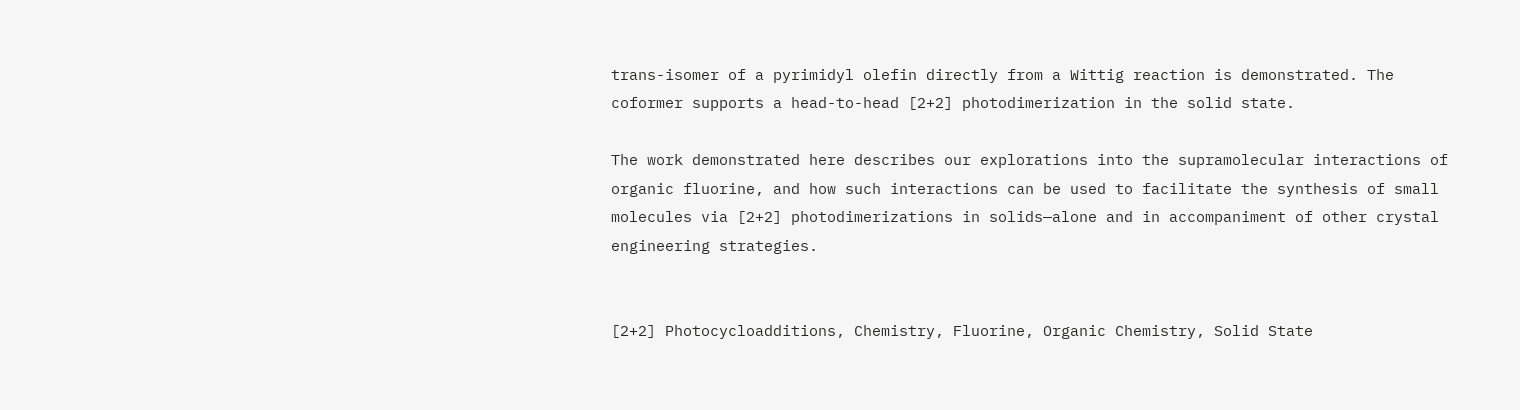trans-isomer of a pyrimidyl olefin directly from a Wittig reaction is demonstrated. The coformer supports a head-to-head [2+2] photodimerization in the solid state.

The work demonstrated here describes our explorations into the supramolecular interactions of organic fluorine, and how such interactions can be used to facilitate the synthesis of small molecules via [2+2] photodimerizations in solids—alone and in accompaniment of other crystal engineering strategies.


[2+2] Photocycloadditions, Chemistry, Fluorine, Organic Chemistry, Solid State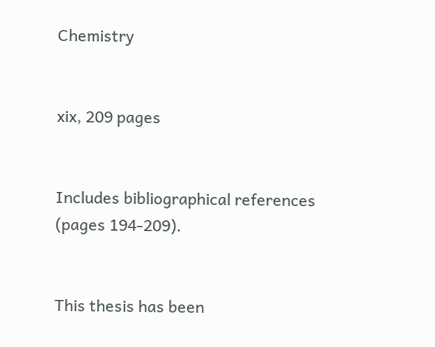Chemistry


xix, 209 pages


Includes bibliographical references (pages 194-209).


This thesis has been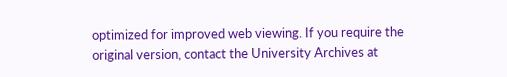optimized for improved web viewing. If you require the original version, contact the University Archives at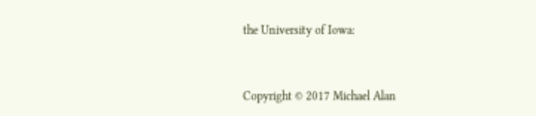the University of Iowa:


Copyright © 2017 Michael Alan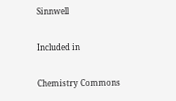Sinnwell

Included in

Chemistry Commons